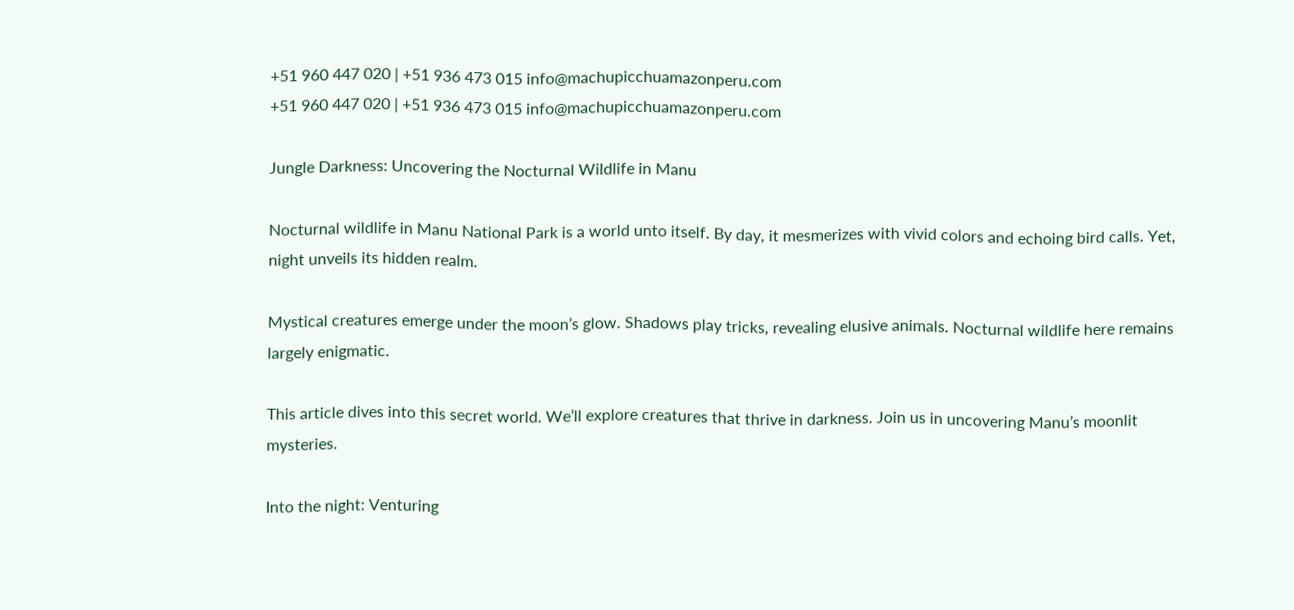+51 960 447 020 | +51 936 473 015 info@machupicchuamazonperu.com
+51 960 447 020 | +51 936 473 015 info@machupicchuamazonperu.com

Jungle Darkness: Uncovering the Nocturnal Wildlife in Manu

Nocturnal wildlife in Manu National Park is a world unto itself. By day, it mesmerizes with vivid colors and echoing bird calls. Yet, night unveils its hidden realm.

Mystical creatures emerge under the moon’s glow. Shadows play tricks, revealing elusive animals. Nocturnal wildlife here remains largely enigmatic.

This article dives into this secret world. We’ll explore creatures that thrive in darkness. Join us in uncovering Manu’s moonlit mysteries.

Into the night: Venturing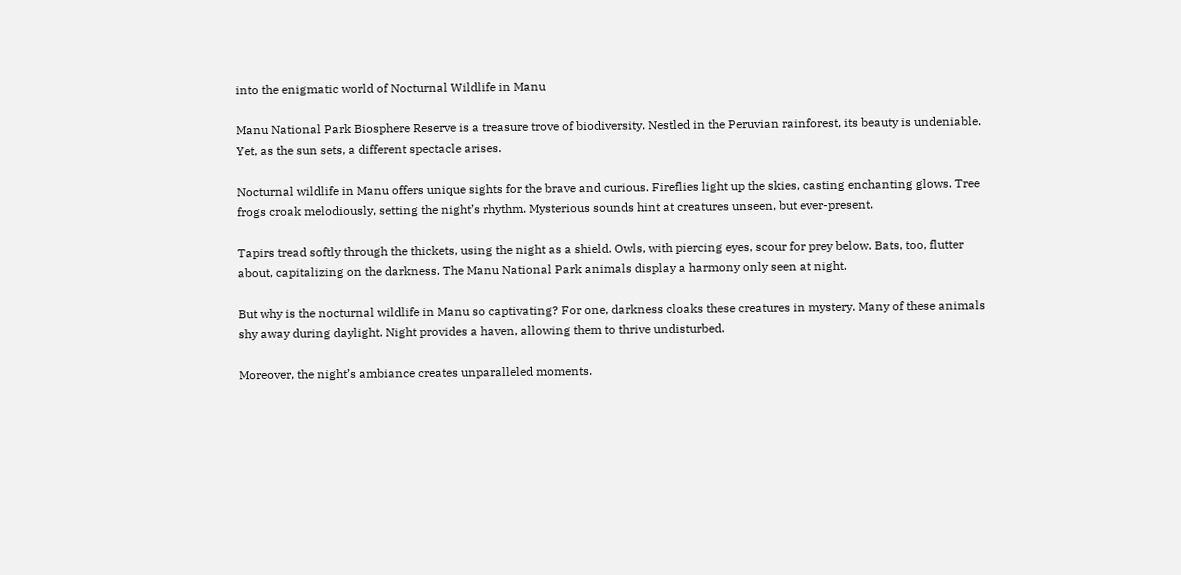into the enigmatic world of Nocturnal Wildlife in Manu

Manu National Park Biosphere Reserve is a treasure trove of biodiversity. Nestled in the Peruvian rainforest, its beauty is undeniable. Yet, as the sun sets, a different spectacle arises.

Nocturnal wildlife in Manu offers unique sights for the brave and curious. Fireflies light up the skies, casting enchanting glows. Tree frogs croak melodiously, setting the night’s rhythm. Mysterious sounds hint at creatures unseen, but ever-present.

Tapirs tread softly through the thickets, using the night as a shield. Owls, with piercing eyes, scour for prey below. Bats, too, flutter about, capitalizing on the darkness. The Manu National Park animals display a harmony only seen at night.

But why is the nocturnal wildlife in Manu so captivating? For one, darkness cloaks these creatures in mystery. Many of these animals shy away during daylight. Night provides a haven, allowing them to thrive undisturbed.

Moreover, the night’s ambiance creates unparalleled moments.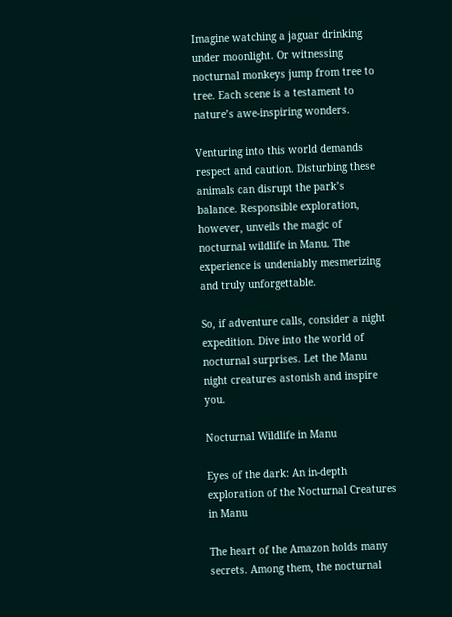Imagine watching a jaguar drinking under moonlight. Or witnessing nocturnal monkeys jump from tree to tree. Each scene is a testament to nature’s awe-inspiring wonders.

Venturing into this world demands respect and caution. Disturbing these animals can disrupt the park’s balance. Responsible exploration, however, unveils the magic of nocturnal wildlife in Manu. The experience is undeniably mesmerizing and truly unforgettable.

So, if adventure calls, consider a night expedition. Dive into the world of nocturnal surprises. Let the Manu night creatures astonish and inspire you.

Nocturnal Wildlife in Manu

Eyes of the dark: An in-depth exploration of the Nocturnal Creatures in Manu

The heart of the Amazon holds many secrets. Among them, the nocturnal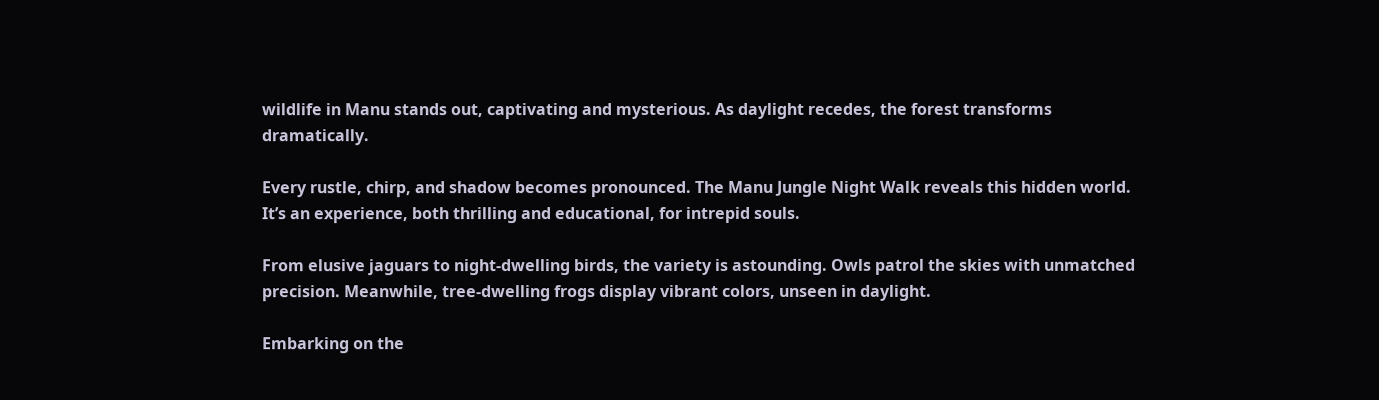wildlife in Manu stands out, captivating and mysterious. As daylight recedes, the forest transforms dramatically.

Every rustle, chirp, and shadow becomes pronounced. The Manu Jungle Night Walk reveals this hidden world. It’s an experience, both thrilling and educational, for intrepid souls.

From elusive jaguars to night-dwelling birds, the variety is astounding. Owls patrol the skies with unmatched precision. Meanwhile, tree-dwelling frogs display vibrant colors, unseen in daylight.

Embarking on the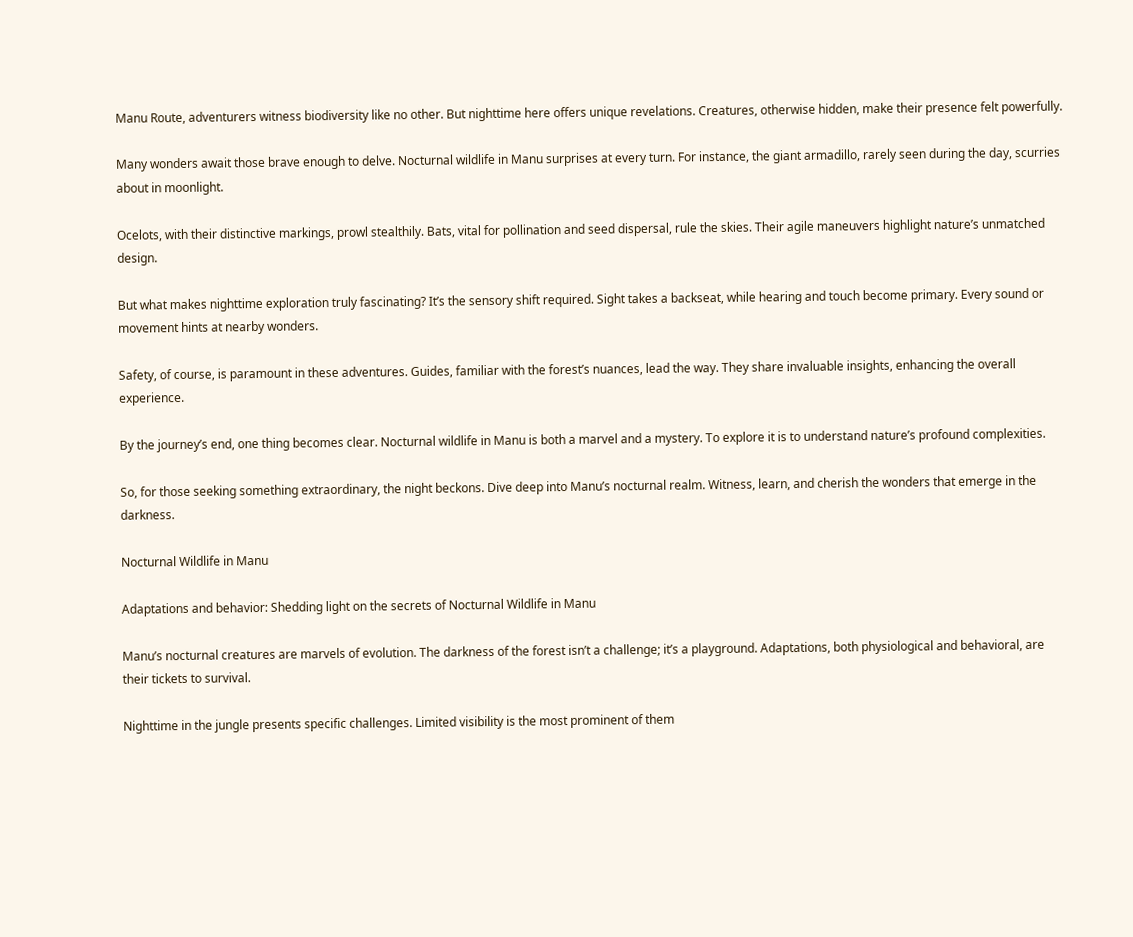Manu Route, adventurers witness biodiversity like no other. But nighttime here offers unique revelations. Creatures, otherwise hidden, make their presence felt powerfully.

Many wonders await those brave enough to delve. Nocturnal wildlife in Manu surprises at every turn. For instance, the giant armadillo, rarely seen during the day, scurries about in moonlight.

Ocelots, with their distinctive markings, prowl stealthily. Bats, vital for pollination and seed dispersal, rule the skies. Their agile maneuvers highlight nature’s unmatched design.

But what makes nighttime exploration truly fascinating? It’s the sensory shift required. Sight takes a backseat, while hearing and touch become primary. Every sound or movement hints at nearby wonders.

Safety, of course, is paramount in these adventures. Guides, familiar with the forest’s nuances, lead the way. They share invaluable insights, enhancing the overall experience.

By the journey’s end, one thing becomes clear. Nocturnal wildlife in Manu is both a marvel and a mystery. To explore it is to understand nature’s profound complexities.

So, for those seeking something extraordinary, the night beckons. Dive deep into Manu’s nocturnal realm. Witness, learn, and cherish the wonders that emerge in the darkness.

Nocturnal Wildlife in Manu

Adaptations and behavior: Shedding light on the secrets of Nocturnal Wildlife in Manu

Manu’s nocturnal creatures are marvels of evolution. The darkness of the forest isn’t a challenge; it’s a playground. Adaptations, both physiological and behavioral, are their tickets to survival.

Nighttime in the jungle presents specific challenges. Limited visibility is the most prominent of them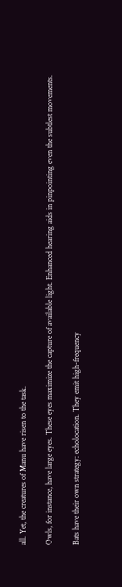all. Yet, the creatures of Manu have risen to the task.

Owls, for instance, have large eyes. These eyes maximize the capture of available light. Enhanced hearing aids in pinpointing even the subtlest movements.

Bats have their own strategy: echolocation. They emit high-frequency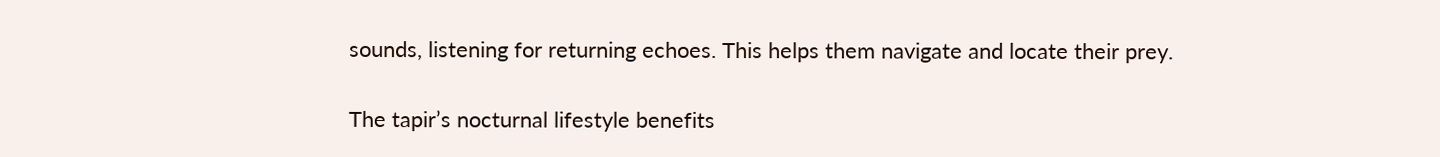sounds, listening for returning echoes. This helps them navigate and locate their prey.

The tapir’s nocturnal lifestyle benefits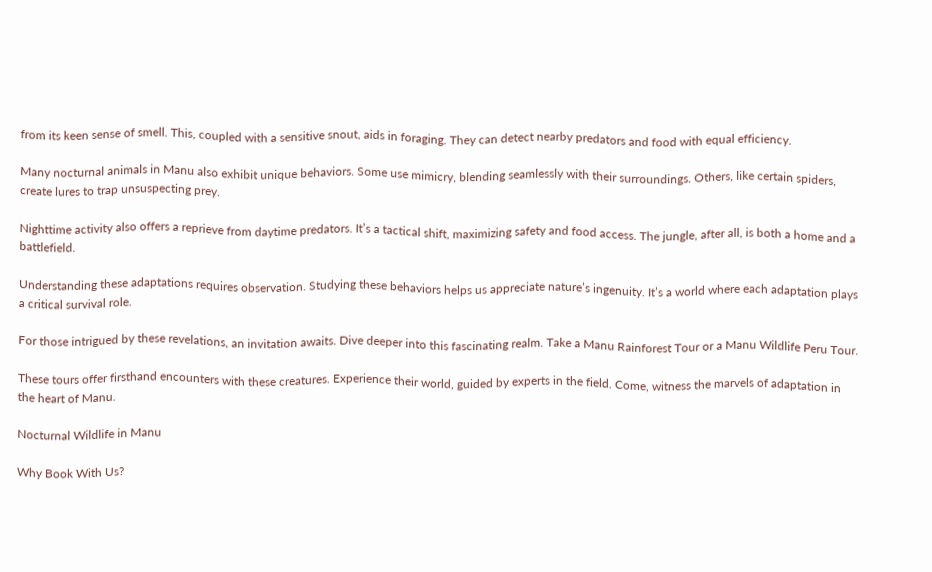from its keen sense of smell. This, coupled with a sensitive snout, aids in foraging. They can detect nearby predators and food with equal efficiency.

Many nocturnal animals in Manu also exhibit unique behaviors. Some use mimicry, blending seamlessly with their surroundings. Others, like certain spiders, create lures to trap unsuspecting prey.

Nighttime activity also offers a reprieve from daytime predators. It’s a tactical shift, maximizing safety and food access. The jungle, after all, is both a home and a battlefield.

Understanding these adaptations requires observation. Studying these behaviors helps us appreciate nature’s ingenuity. It’s a world where each adaptation plays a critical survival role.

For those intrigued by these revelations, an invitation awaits. Dive deeper into this fascinating realm. Take a Manu Rainforest Tour or a Manu Wildlife Peru Tour.

These tours offer firsthand encounters with these creatures. Experience their world, guided by experts in the field. Come, witness the marvels of adaptation in the heart of Manu.

Nocturnal Wildlife in Manu

Why Book With Us?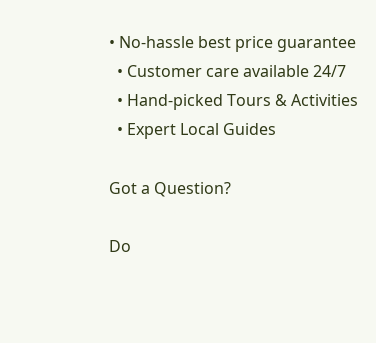• No-hassle best price guarantee
  • Customer care available 24/7
  • Hand-picked Tours & Activities
  • Expert Local Guides

Got a Question?

Do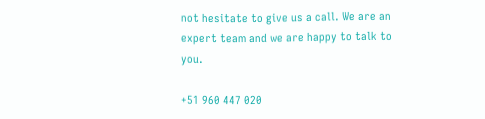not hesitate to give us a call. We are an expert team and we are happy to talk to you.

+51 960 447 020